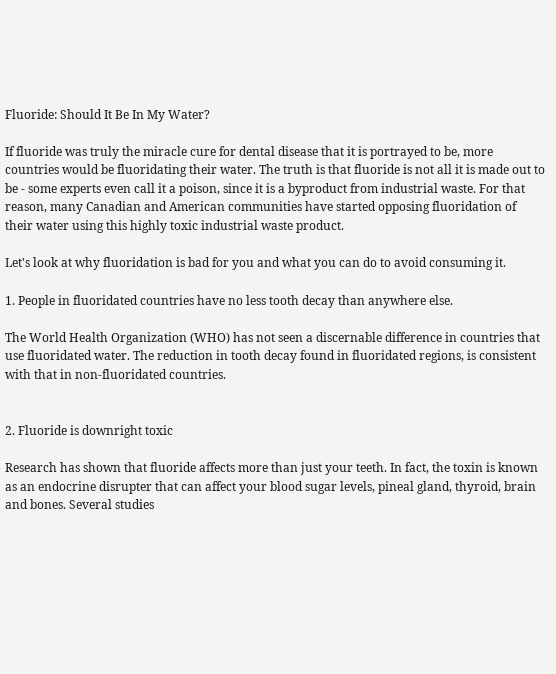Fluoride: Should It Be In My Water?

If fluoride was truly the miracle cure for dental disease that it is portrayed to be, more countries would be fluoridating their water. The truth is that fluoride is not all it is made out to be - some experts even call it a poison, since it is a byproduct from industrial waste. For that reason, many Canadian and American communities have started opposing fluoridation of their water using this highly toxic industrial waste product.

Let's look at why fluoridation is bad for you and what you can do to avoid consuming it.

1. People in fluoridated countries have no less tooth decay than anywhere else.

The World Health Organization (WHO) has not seen a discernable difference in countries that use fluoridated water. The reduction in tooth decay found in fluoridated regions, is consistent with that in non-fluoridated countries.


2. Fluoride is downright toxic

Research has shown that fluoride affects more than just your teeth. In fact, the toxin is known as an endocrine disrupter that can affect your blood sugar levels, pineal gland, thyroid, brain and bones. Several studies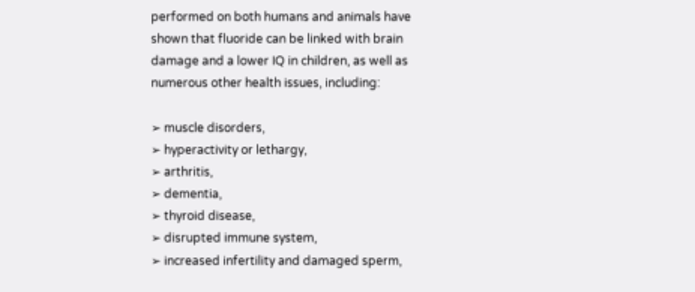performed on both humans and animals have shown that fluoride can be linked with brain damage and a lower IQ in children, as well as numerous other health issues, including:

➢ muscle disorders,
➢ hyperactivity or lethargy,
➢ arthritis,
➢ dementia,
➢ thyroid disease,
➢ disrupted immune system,
➢ increased infertility and damaged sperm,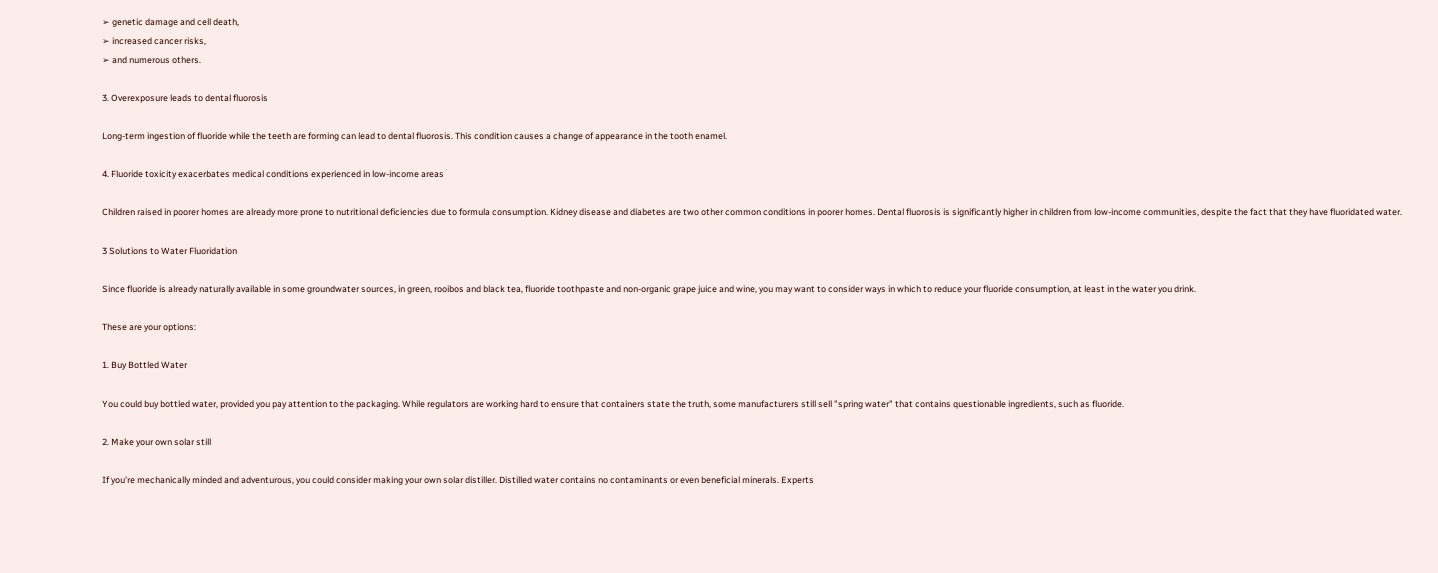➢ genetic damage and cell death,
➢ increased cancer risks,
➢ and numerous others.

3. Overexposure leads to dental fluorosis

Long-term ingestion of fluoride while the teeth are forming can lead to dental fluorosis. This condition causes a change of appearance in the tooth enamel.

4. Fluoride toxicity exacerbates medical conditions experienced in low-income areas

Children raised in poorer homes are already more prone to nutritional deficiencies due to formula consumption. Kidney disease and diabetes are two other common conditions in poorer homes. Dental fluorosis is significantly higher in children from low-income communities, despite the fact that they have fluoridated water.

3 Solutions to Water Fluoridation

Since fluoride is already naturally available in some groundwater sources, in green, rooibos and black tea, fluoride toothpaste and non-organic grape juice and wine, you may want to consider ways in which to reduce your fluoride consumption, at least in the water you drink.

These are your options:

1. Buy Bottled Water

You could buy bottled water, provided you pay attention to the packaging. While regulators are working hard to ensure that containers state the truth, some manufacturers still sell "spring water" that contains questionable ingredients, such as fluoride.

2. Make your own solar still

If you're mechanically minded and adventurous, you could consider making your own solar distiller. Distilled water contains no contaminants or even beneficial minerals. Experts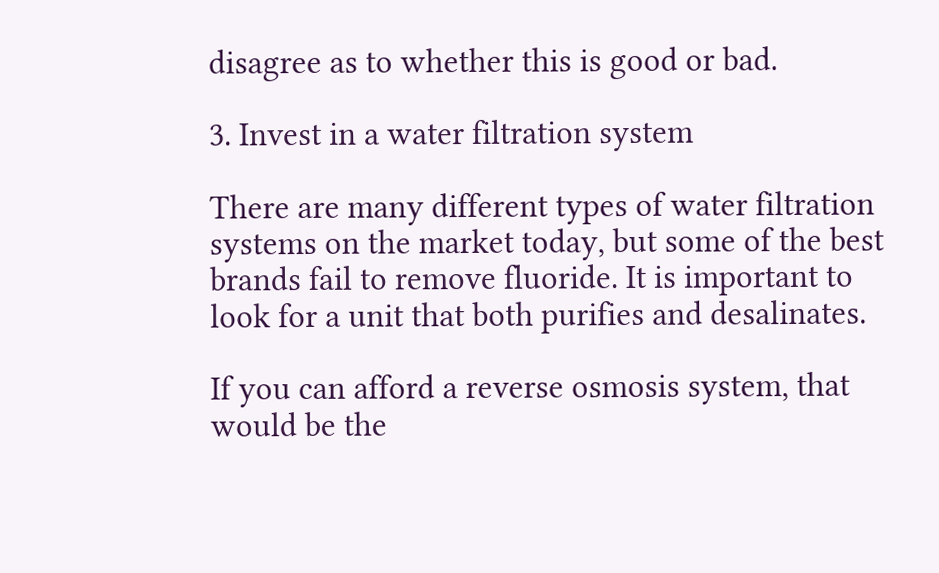disagree as to whether this is good or bad.

3. Invest in a water filtration system

There are many different types of water filtration systems on the market today, but some of the best brands fail to remove fluoride. It is important to look for a unit that both purifies and desalinates.

If you can afford a reverse osmosis system, that would be the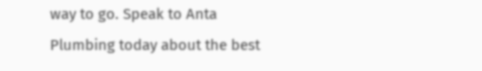way to go. Speak to Anta Plumbing today about the best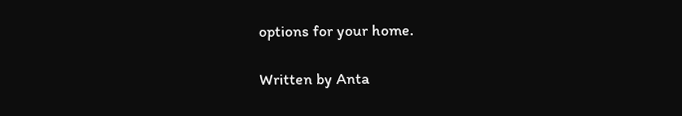options for your home.

Written by Anta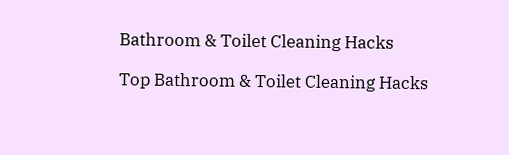Bathroom & Toilet Cleaning Hacks

Top Bathroom & Toilet Cleaning Hacks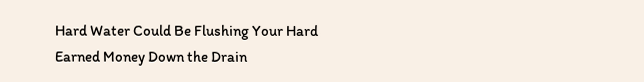Hard Water Could Be Flushing Your Hard Earned Money Down the Drain